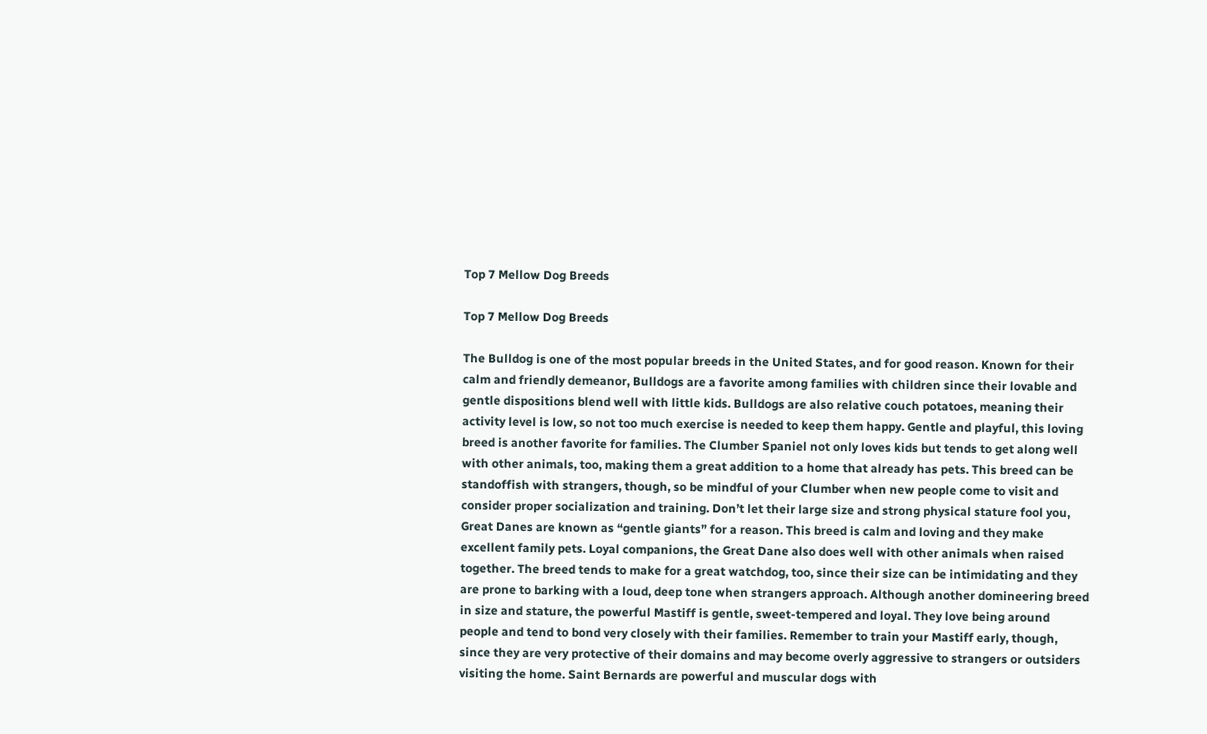Top 7 Mellow Dog Breeds

Top 7 Mellow Dog Breeds

The Bulldog is one of the most popular breeds in the United States, and for good reason. Known for their calm and friendly demeanor, Bulldogs are a favorite among families with children since their lovable and gentle dispositions blend well with little kids. Bulldogs are also relative couch potatoes, meaning their activity level is low, so not too much exercise is needed to keep them happy. Gentle and playful, this loving breed is another favorite for families. The Clumber Spaniel not only loves kids but tends to get along well with other animals, too, making them a great addition to a home that already has pets. This breed can be standoffish with strangers, though, so be mindful of your Clumber when new people come to visit and consider proper socialization and training. Don’t let their large size and strong physical stature fool you, Great Danes are known as “gentle giants” for a reason. This breed is calm and loving and they make excellent family pets. Loyal companions, the Great Dane also does well with other animals when raised together. The breed tends to make for a great watchdog, too, since their size can be intimidating and they are prone to barking with a loud, deep tone when strangers approach. Although another domineering breed in size and stature, the powerful Mastiff is gentle, sweet-tempered and loyal. They love being around people and tend to bond very closely with their families. Remember to train your Mastiff early, though, since they are very protective of their domains and may become overly aggressive to strangers or outsiders visiting the home. Saint Bernards are powerful and muscular dogs with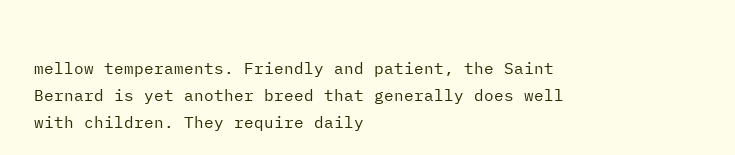mellow temperaments. Friendly and patient, the Saint Bernard is yet another breed that generally does well with children. They require daily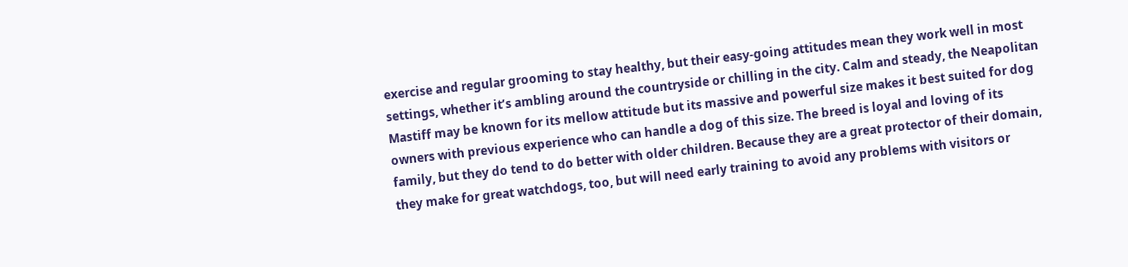exercise and regular grooming to stay healthy, but their easy-going attitudes mean they work well in most settings, whether it’s ambling around the countryside or chilling in the city. Calm and steady, the Neapolitan Mastiff may be known for its mellow attitude but its massive and powerful size makes it best suited for dog owners with previous experience who can handle a dog of this size. The breed is loyal and loving of its family, but they do tend to do better with older children. Because they are a great protector of their domain, they make for great watchdogs, too, but will need early training to avoid any problems with visitors or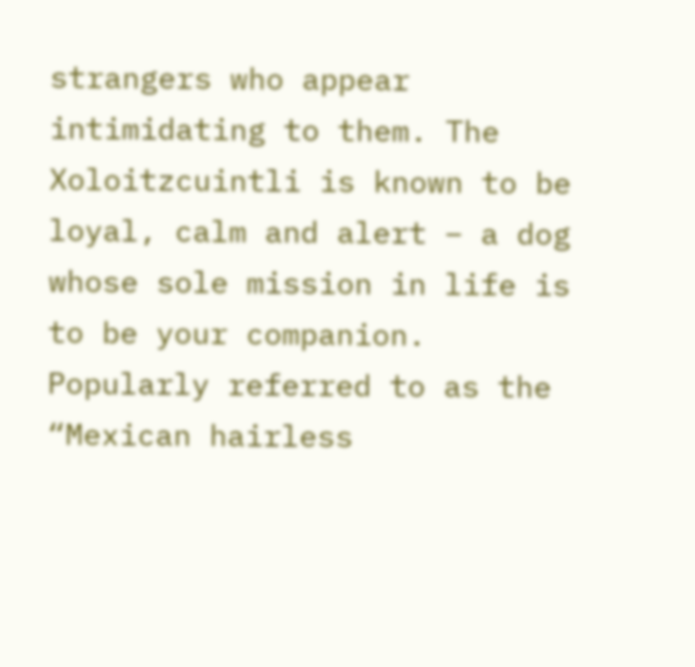strangers who appear intimidating to them. The Xoloitzcuintli is known to be loyal, calm and alert – a dog whose sole mission in life is to be your companion. Popularly referred to as the “Mexican hairless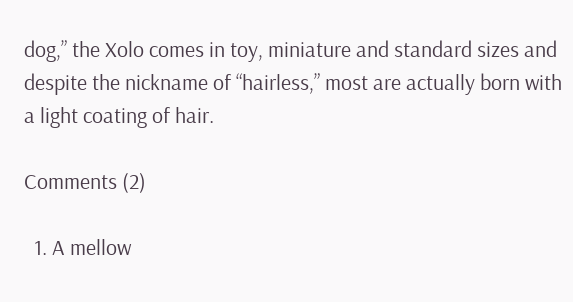dog,” the Xolo comes in toy, miniature and standard sizes and despite the nickname of “hairless,” most are actually born with a light coating of hair.

Comments (2)

  1. A mellow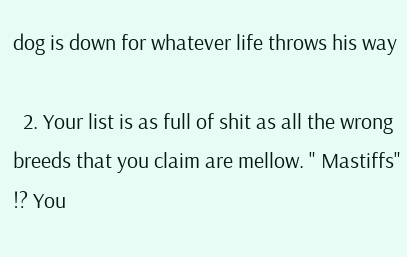dog is down for whatever life throws his way

  2. Your list is as full of shit as all the wrong breeds that you claim are mellow. " Mastiffs" !? You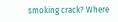smoking crack? Where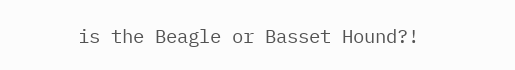is the Beagle or Basset Hound?!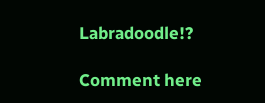Labradoodle!?

Comment here